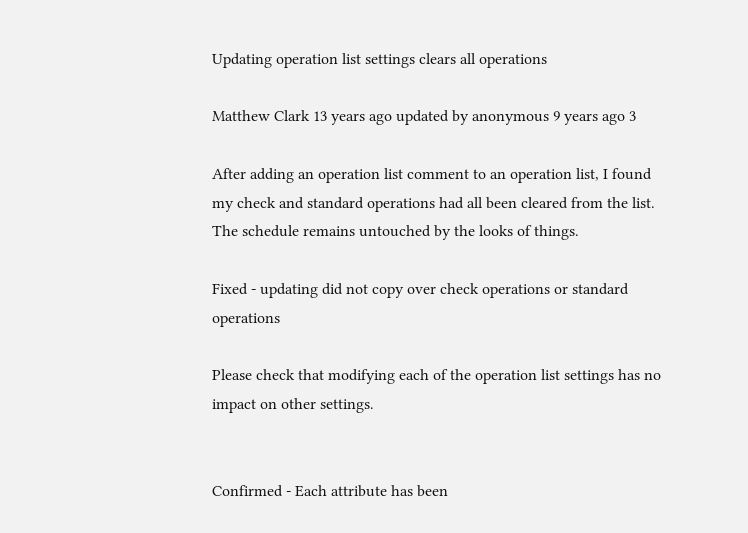Updating operation list settings clears all operations

Matthew Clark 13 years ago updated by anonymous 9 years ago 3

After adding an operation list comment to an operation list, I found my check and standard operations had all been cleared from the list. The schedule remains untouched by the looks of things.

Fixed - updating did not copy over check operations or standard operations

Please check that modifying each of the operation list settings has no impact on other settings.


Confirmed - Each attribute has been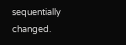sequentially changed.